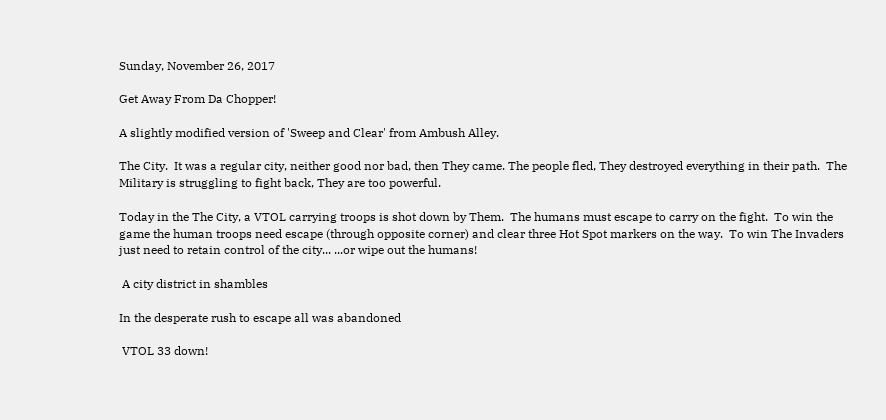Sunday, November 26, 2017

Get Away From Da Chopper!

A slightly modified version of 'Sweep and Clear' from Ambush Alley.

The City.  It was a regular city, neither good nor bad, then They came. The people fled, They destroyed everything in their path.  The Military is struggling to fight back, They are too powerful.

Today in the The City, a VTOL carrying troops is shot down by Them.  The humans must escape to carry on the fight.  To win the game the human troops need escape (through opposite corner) and clear three Hot Spot markers on the way.  To win The Invaders just need to retain control of the city... ...or wipe out the humans!

 A city district in shambles

In the desperate rush to escape all was abandoned

 VTOL 33 down!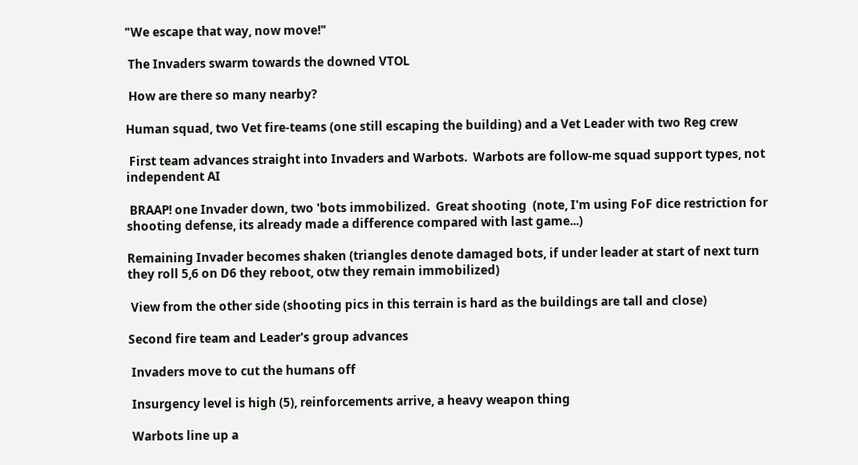"We escape that way, now move!"

 The Invaders swarm towards the downed VTOL

 How are there so many nearby?

Human squad, two Vet fire-teams (one still escaping the building) and a Vet Leader with two Reg crew

 First team advances straight into Invaders and Warbots.  Warbots are follow-me squad support types, not independent AI

 BRAAP! one Invader down, two 'bots immobilized.  Great shooting  (note, I'm using FoF dice restriction for shooting defense, its already made a difference compared with last game...)

Remaining Invader becomes shaken (triangles denote damaged bots, if under leader at start of next turn they roll 5,6 on D6 they reboot, otw they remain immobilized)

 View from the other side (shooting pics in this terrain is hard as the buildings are tall and close)

Second fire team and Leader's group advances

 Invaders move to cut the humans off

 Insurgency level is high (5), reinforcements arrive, a heavy weapon thing

 Warbots line up a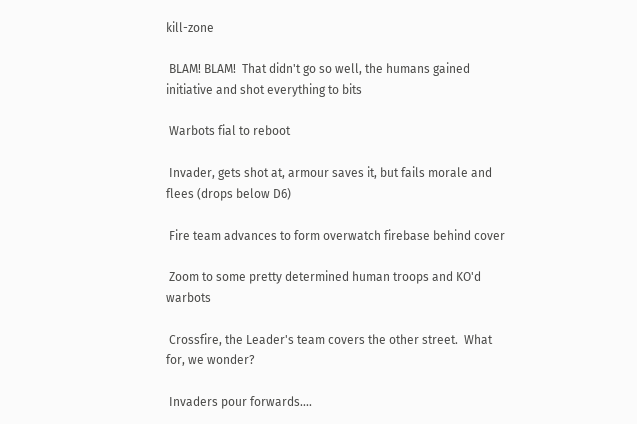kill-zone

 BLAM! BLAM!  That didn't go so well, the humans gained initiative and shot everything to bits

 Warbots fial to reboot

 Invader, gets shot at, armour saves it, but fails morale and flees (drops below D6)

 Fire team advances to form overwatch firebase behind cover

 Zoom to some pretty determined human troops and KO'd warbots

 Crossfire, the Leader's team covers the other street.  What for, we wonder?

 Invaders pour forwards....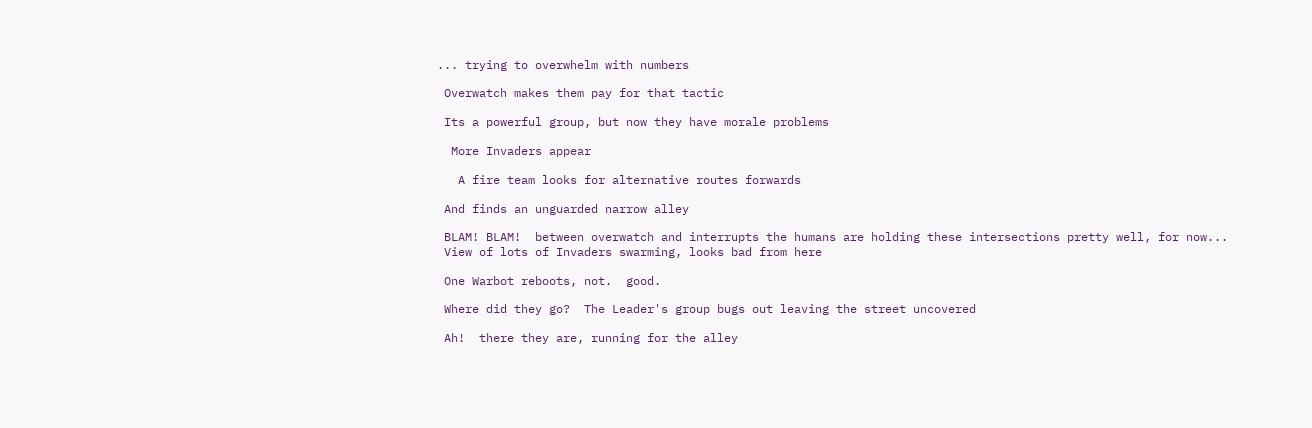... trying to overwhelm with numbers

 Overwatch makes them pay for that tactic

 Its a powerful group, but now they have morale problems

  More Invaders appear

   A fire team looks for alternative routes forwards

 And finds an unguarded narrow alley

 BLAM! BLAM!  between overwatch and interrupts the humans are holding these intersections pretty well, for now...
 View of lots of Invaders swarming, looks bad from here

 One Warbot reboots, not.  good.

 Where did they go?  The Leader's group bugs out leaving the street uncovered

 Ah!  there they are, running for the alley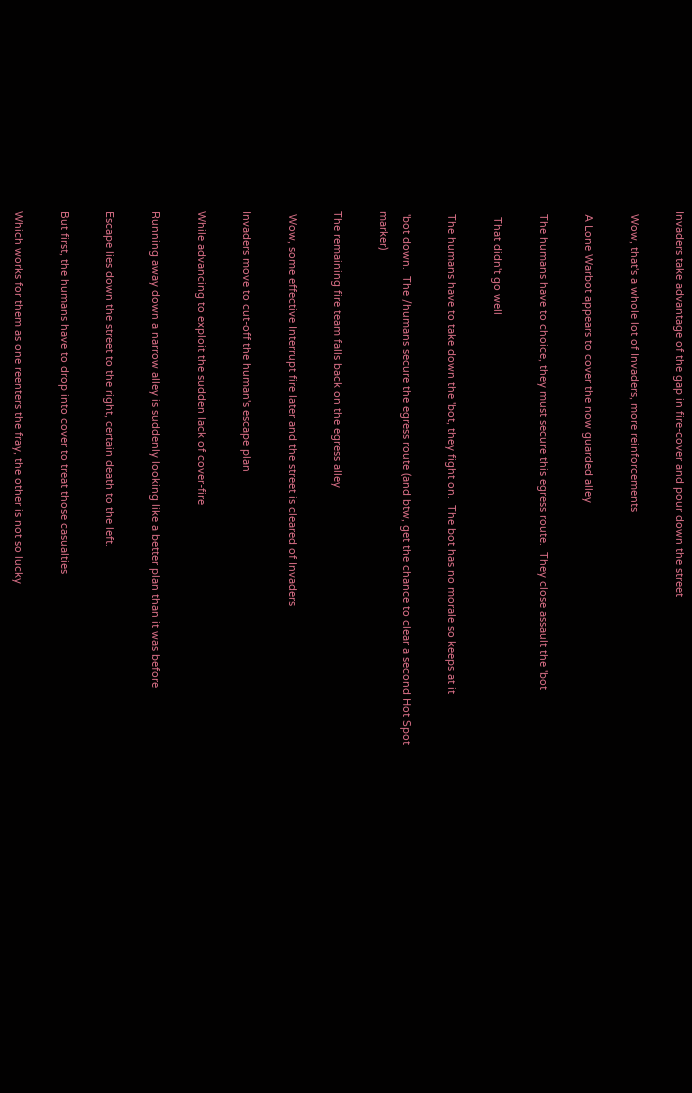Invaders take advantage of the gap in fire-cover and pour down the street

 Wow, that's a whole lot of Invaders, more reinforcements

 A Lone Warbot appears to cover the now guarded alley

 The humans have to choice, they must secure this egress route.  They close assault the 'bot

  That didn't go well

 The humans have to take down the 'bot, they fight on.  The bot has no morale so keeps at it

 'bot down.  The /humans secure the egress route (and btw, get the chance to clear a second Hot Spot marker)

The remaining fire team falls back on the egress alley

 Wow, some effective Interrupt fire later and the street is cleared of Invaders

Invaders move to cut-off the human's escape plan

While advancing to exploit the sudden lack of cover-fire

Running away down a narrow alley is suddenly looking like a better plan than it was before

Escape lies down the street to the right, certain death to the left.

But first, the humans have to drop into cover to treat those casualties

Which works for them as one reenters the fray, the other is not so lucky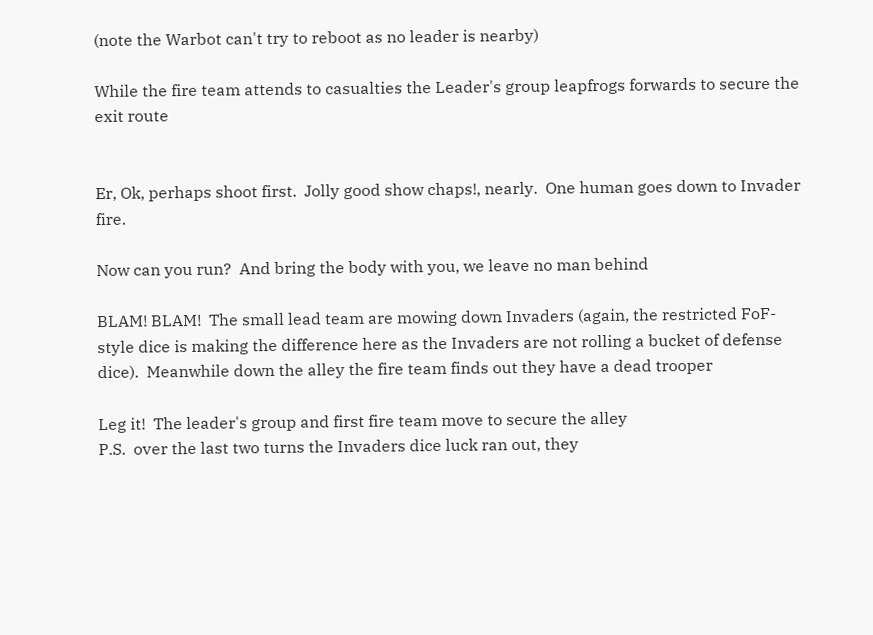(note the Warbot can't try to reboot as no leader is nearby)

While the fire team attends to casualties the Leader's group leapfrogs forwards to secure the exit route


Er, Ok, perhaps shoot first.  Jolly good show chaps!, nearly.  One human goes down to Invader fire.

Now can you run?  And bring the body with you, we leave no man behind

BLAM! BLAM!  The small lead team are mowing down Invaders (again, the restricted FoF-style dice is making the difference here as the Invaders are not rolling a bucket of defense dice).  Meanwhile down the alley the fire team finds out they have a dead trooper

Leg it!  The leader's group and first fire team move to secure the alley
P.S.  over the last two turns the Invaders dice luck ran out, they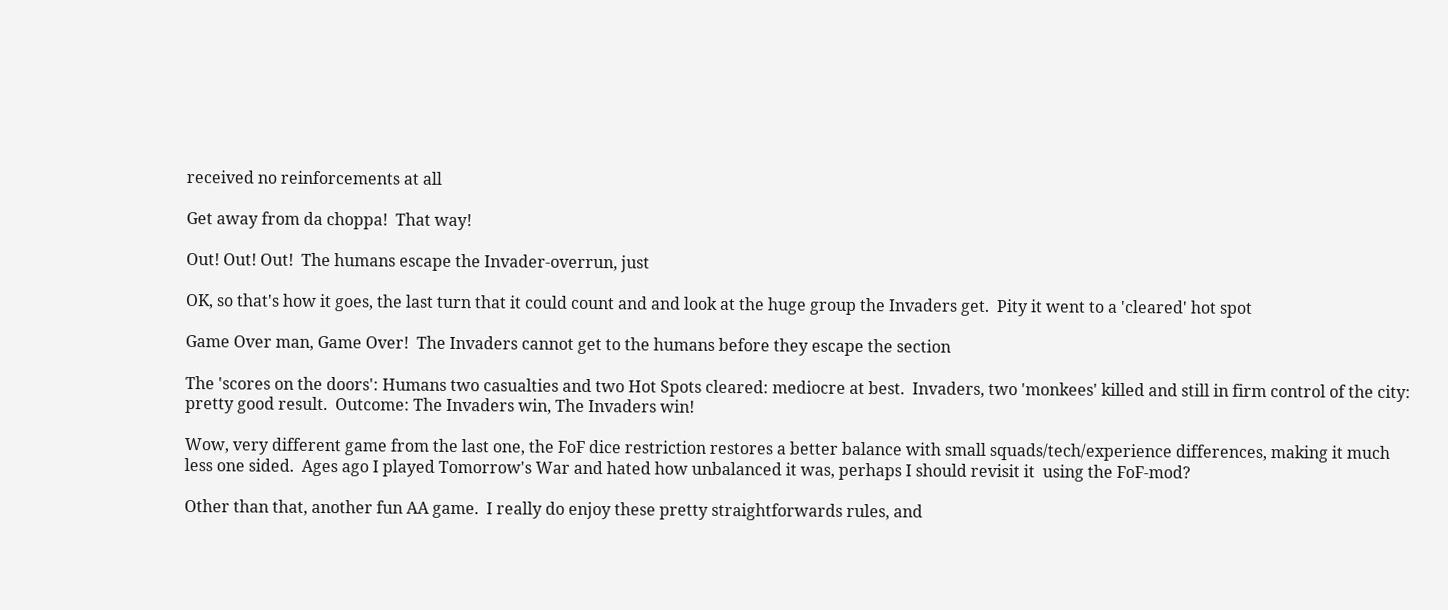received no reinforcements at all

Get away from da choppa!  That way!

Out! Out! Out!  The humans escape the Invader-overrun, just

OK, so that's how it goes, the last turn that it could count and and look at the huge group the Invaders get.  Pity it went to a 'cleared' hot spot

Game Over man, Game Over!  The Invaders cannot get to the humans before they escape the section

The 'scores on the doors': Humans two casualties and two Hot Spots cleared: mediocre at best.  Invaders, two 'monkees' killed and still in firm control of the city: pretty good result.  Outcome: The Invaders win, The Invaders win!

Wow, very different game from the last one, the FoF dice restriction restores a better balance with small squads/tech/experience differences, making it much less one sided.  Ages ago I played Tomorrow's War and hated how unbalanced it was, perhaps I should revisit it  using the FoF-mod?

Other than that, another fun AA game.  I really do enjoy these pretty straightforwards rules, and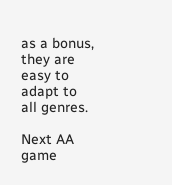as a bonus, they are easy to adapt to all genres.

Next AA game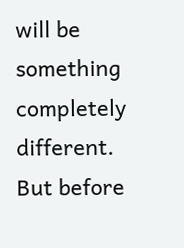will be something completely different.  But before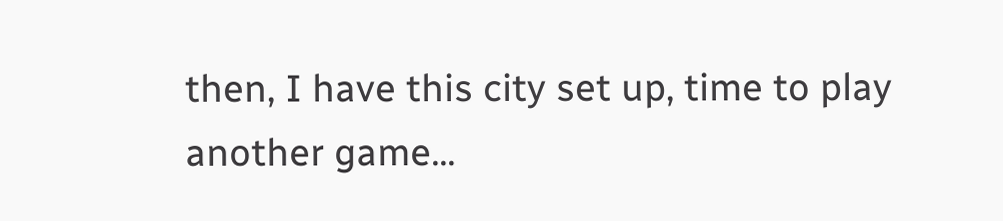then, I have this city set up, time to play another game...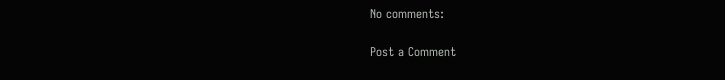No comments:

Post a Comment